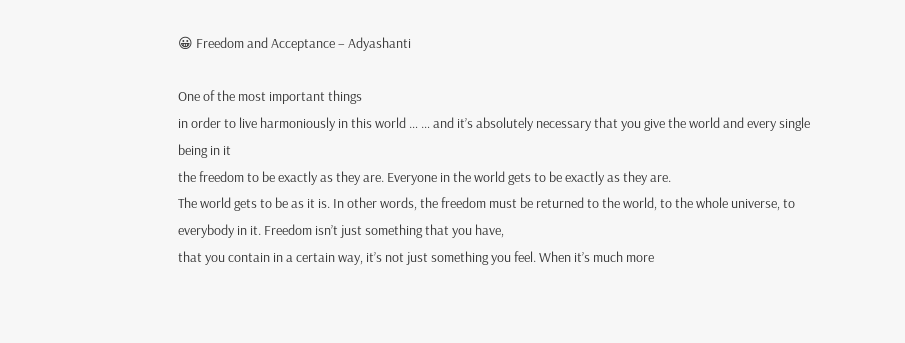😀 Freedom and Acceptance – Adyashanti

One of the most important things
in order to live harmoniously in this world … … and it’s absolutely necessary that you give the world and every single being in it
the freedom to be exactly as they are. Everyone in the world gets to be exactly as they are.
The world gets to be as it is. In other words, the freedom must be returned to the world, to the whole universe, to everybody in it. Freedom isn’t just something that you have,
that you contain in a certain way, it’s not just something you feel. When it’s much more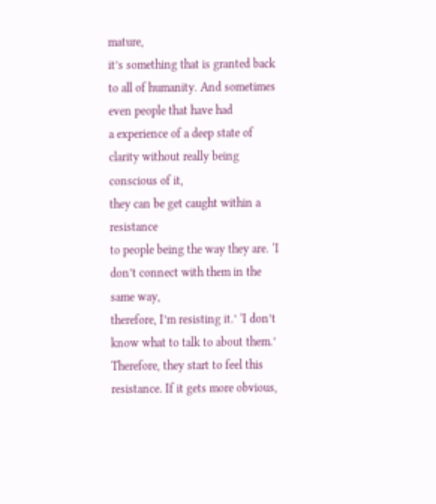mature,
it’s something that is granted back to all of humanity. And sometimes even people that have had
a experience of a deep state of clarity without really being conscious of it,
they can be get caught within a resistance
to people being the way they are. ‘I don’t connect with them in the same way,
therefore, I’m resisting it.’ ‘I don’t know what to talk to about them.’
Therefore, they start to feel this resistance. If it gets more obvious,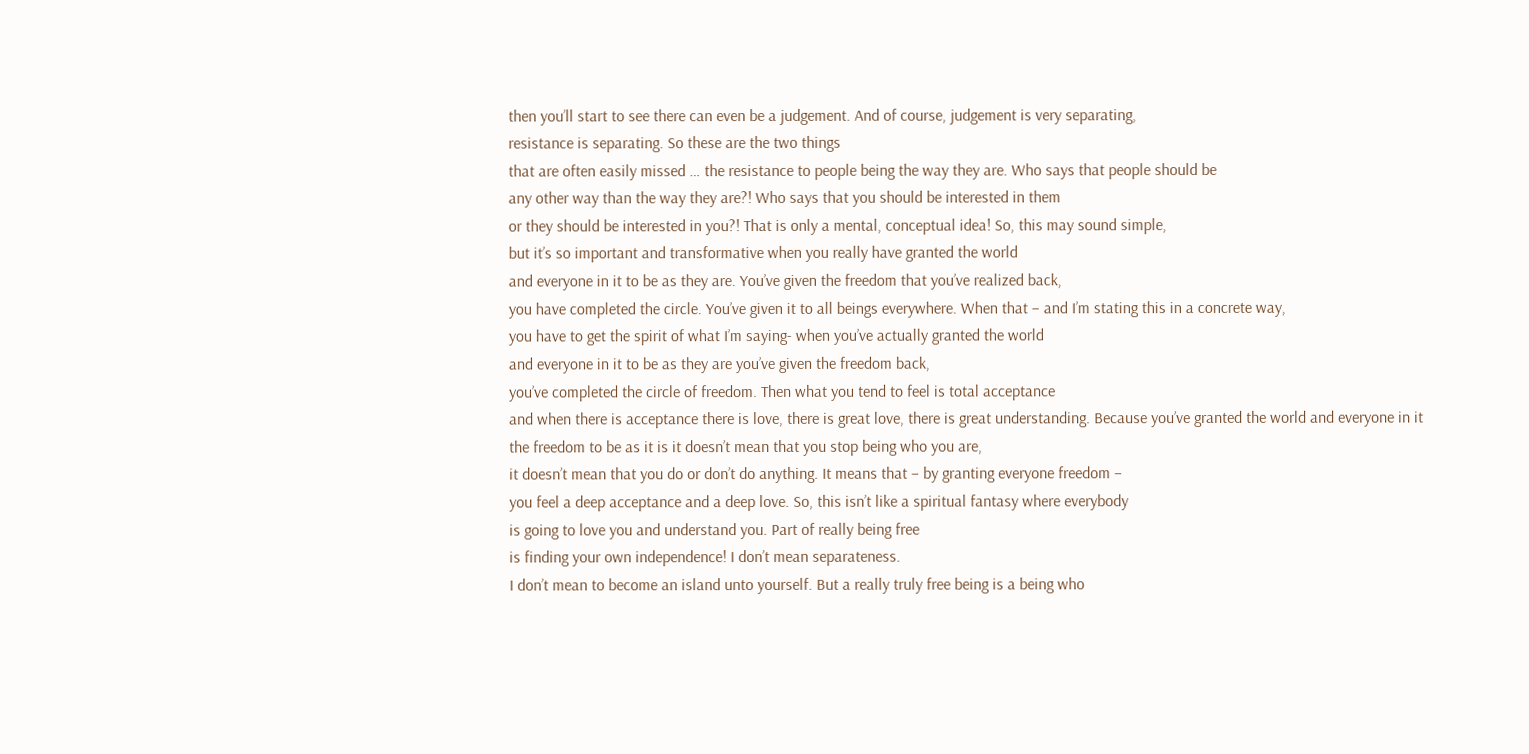then you’ll start to see there can even be a judgement. And of course, judgement is very separating,
resistance is separating. So these are the two things
that are often easily missed … the resistance to people being the way they are. Who says that people should be
any other way than the way they are?! Who says that you should be interested in them
or they should be interested in you?! That is only a mental, conceptual idea! So, this may sound simple,
but it’s so important and transformative when you really have granted the world
and everyone in it to be as they are. You’ve given the freedom that you’ve realized back,
you have completed the circle. You’ve given it to all beings everywhere. When that – and I’m stating this in a concrete way,
you have to get the spirit of what I’m saying- when you’ve actually granted the world
and everyone in it to be as they are you’ve given the freedom back,
you’ve completed the circle of freedom. Then what you tend to feel is total acceptance
and when there is acceptance there is love, there is great love, there is great understanding. Because you’ve granted the world and everyone in it
the freedom to be as it is it doesn’t mean that you stop being who you are,
it doesn’t mean that you do or don’t do anything. It means that – by granting everyone freedom –
you feel a deep acceptance and a deep love. So, this isn’t like a spiritual fantasy where everybody
is going to love you and understand you. Part of really being free
is finding your own independence! I don’t mean separateness.
I don’t mean to become an island unto yourself. But a really truly free being is a being who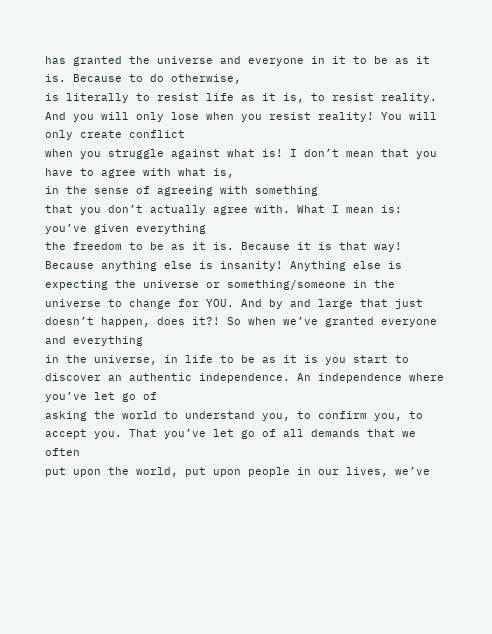has granted the universe and everyone in it to be as it is. Because to do otherwise,
is literally to resist life as it is, to resist reality. And you will only lose when you resist reality! You will only create conflict
when you struggle against what is! I don’t mean that you have to agree with what is,
in the sense of agreeing with something
that you don’t actually agree with. What I mean is: you’ve given everything
the freedom to be as it is. Because it is that way! Because anything else is insanity! Anything else is expecting the universe or something/someone in the universe to change for YOU. And by and large that just doesn’t happen, does it?! So when we’ve granted everyone and everything
in the universe, in life to be as it is you start to discover an authentic independence. An independence where you’ve let go of
asking the world to understand you, to confirm you, to accept you. That you’ve let go of all demands that we often
put upon the world, put upon people in our lives, we’ve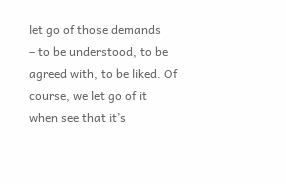let go of those demands
– to be understood, to be agreed with, to be liked. Of course, we let go of it
when see that it’s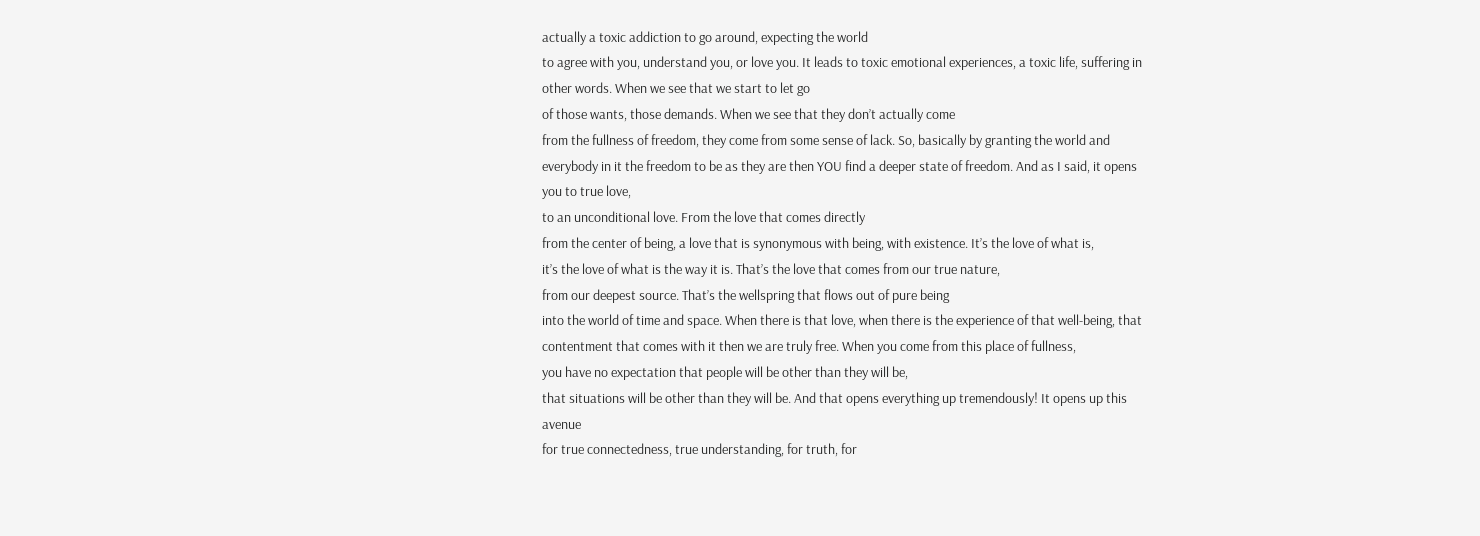actually a toxic addiction to go around, expecting the world
to agree with you, understand you, or love you. It leads to toxic emotional experiences, a toxic life, suffering in other words. When we see that we start to let go
of those wants, those demands. When we see that they don’t actually come
from the fullness of freedom, they come from some sense of lack. So, basically by granting the world and everybody in it the freedom to be as they are then YOU find a deeper state of freedom. And as I said, it opens you to true love,
to an unconditional love. From the love that comes directly
from the center of being, a love that is synonymous with being, with existence. It’s the love of what is,
it’s the love of what is the way it is. That’s the love that comes from our true nature,
from our deepest source. That’s the wellspring that flows out of pure being
into the world of time and space. When there is that love, when there is the experience of that well-being, that contentment that comes with it then we are truly free. When you come from this place of fullness,
you have no expectation that people will be other than they will be,
that situations will be other than they will be. And that opens everything up tremendously! It opens up this avenue
for true connectedness, true understanding, for truth, for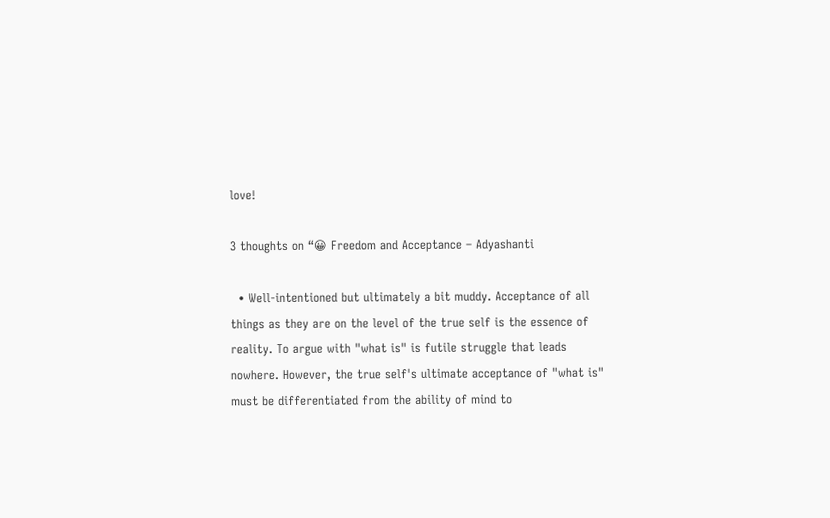love!

3 thoughts on “😀 Freedom and Acceptance – Adyashanti

  • Well-intentioned but ultimately a bit muddy. Acceptance of all things as they are on the level of the true self is the essence of reality. To argue with "what is" is futile struggle that leads nowhere. However, the true self's ultimate acceptance of "what is" must be differentiated from the ability of mind to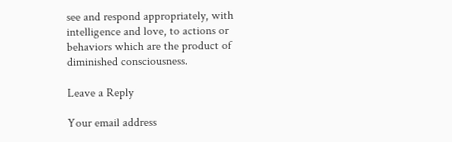see and respond appropriately, with intelligence and love, to actions or behaviors which are the product of diminished consciousness.

Leave a Reply

Your email address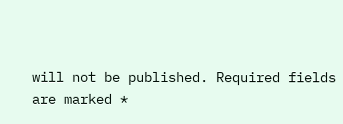will not be published. Required fields are marked *